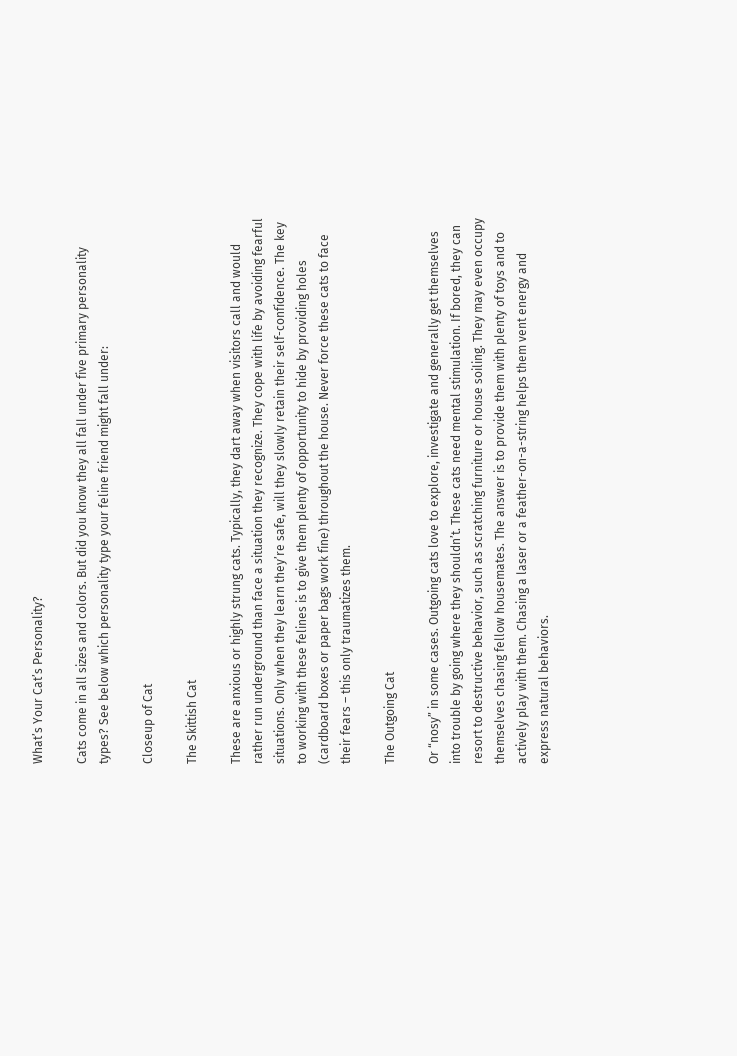What’s Your Cat’s Personality?

Cats come in all sizes and colors. But did you know they all fall under five primary personality types? See below which personality type your feline friend might fall under:

Closeup of Cat

The Skittish Cat

These are anxious or highly strung cats. Typically, they dart away when visitors call and would rather run underground than face a situation they recognize. They cope with life by avoiding fearful situations. Only when they learn they’re safe, will they slowly retain their self-confidence. The key to working with these felines is to give them plenty of opportunity to hide by providing holes (cardboard boxes or paper bags work fine) throughout the house. Never force these cats to face their fears – this only traumatizes them.

The Outgoing Cat

Or “nosy” in some cases. Outgoing cats love to explore, investigate and generally get themselves into trouble by going where they shouldn’t. These cats need mental stimulation. If bored, they can resort to destructive behavior, such as scratching furniture or house soiling. They may even occupy themselves chasing fellow housemates. The answer is to provide them with plenty of toys and to actively play with them. Chasing a laser or a feather-on-a-string helps them vent energy and express natural behaviors.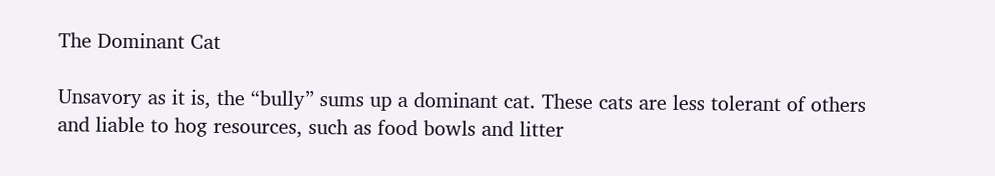The Dominant Cat

Unsavory as it is, the “bully” sums up a dominant cat. These cats are less tolerant of others and liable to hog resources, such as food bowls and litter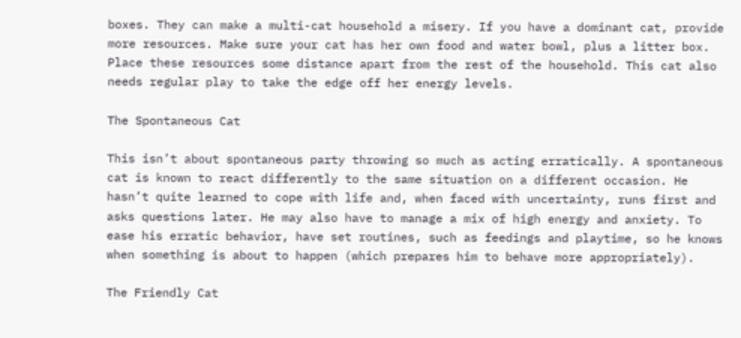boxes. They can make a multi-cat household a misery. If you have a dominant cat, provide more resources. Make sure your cat has her own food and water bowl, plus a litter box. Place these resources some distance apart from the rest of the household. This cat also needs regular play to take the edge off her energy levels.

The Spontaneous Cat

This isn’t about spontaneous party throwing so much as acting erratically. A spontaneous cat is known to react differently to the same situation on a different occasion. He hasn’t quite learned to cope with life and, when faced with uncertainty, runs first and asks questions later. He may also have to manage a mix of high energy and anxiety. To ease his erratic behavior, have set routines, such as feedings and playtime, so he knows when something is about to happen (which prepares him to behave more appropriately).

The Friendly Cat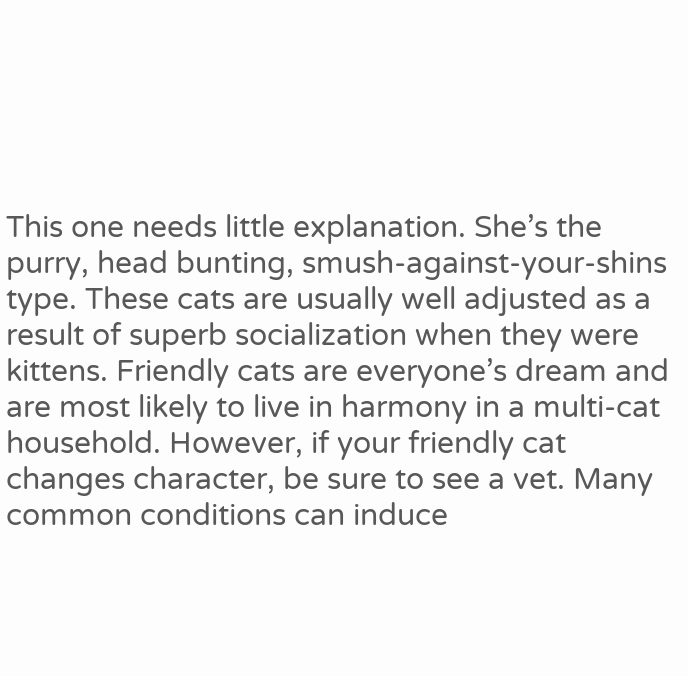This one needs little explanation. She’s the purry, head bunting, smush-against-your-shins type. These cats are usually well adjusted as a result of superb socialization when they were kittens. Friendly cats are everyone’s dream and are most likely to live in harmony in a multi-cat household. However, if your friendly cat changes character, be sure to see a vet. Many common conditions can induce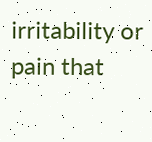irritability or pain that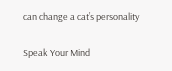can change a cat’s personality

Speak Your Mind